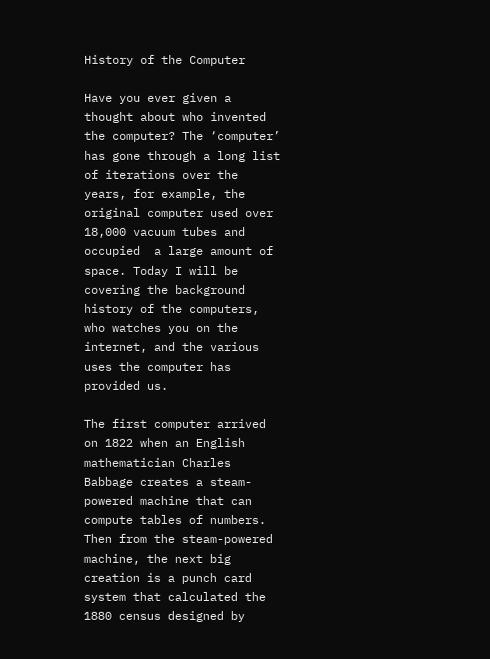History of the Computer

Have you ever given a thought about who invented the computer? The ‘computer’ has gone through a long list of iterations over the years, for example, the original computer used over 18,000 vacuum tubes and occupied  a large amount of space. Today I will be covering the background history of the computers, who watches you on the internet, and the various uses the computer has provided us.

The first computer arrived on 1822 when an English mathematician Charles Babbage creates a steam-powered machine that can compute tables of numbers. Then from the steam-powered machine, the next big creation is a punch card system that calculated the 1880 census designed by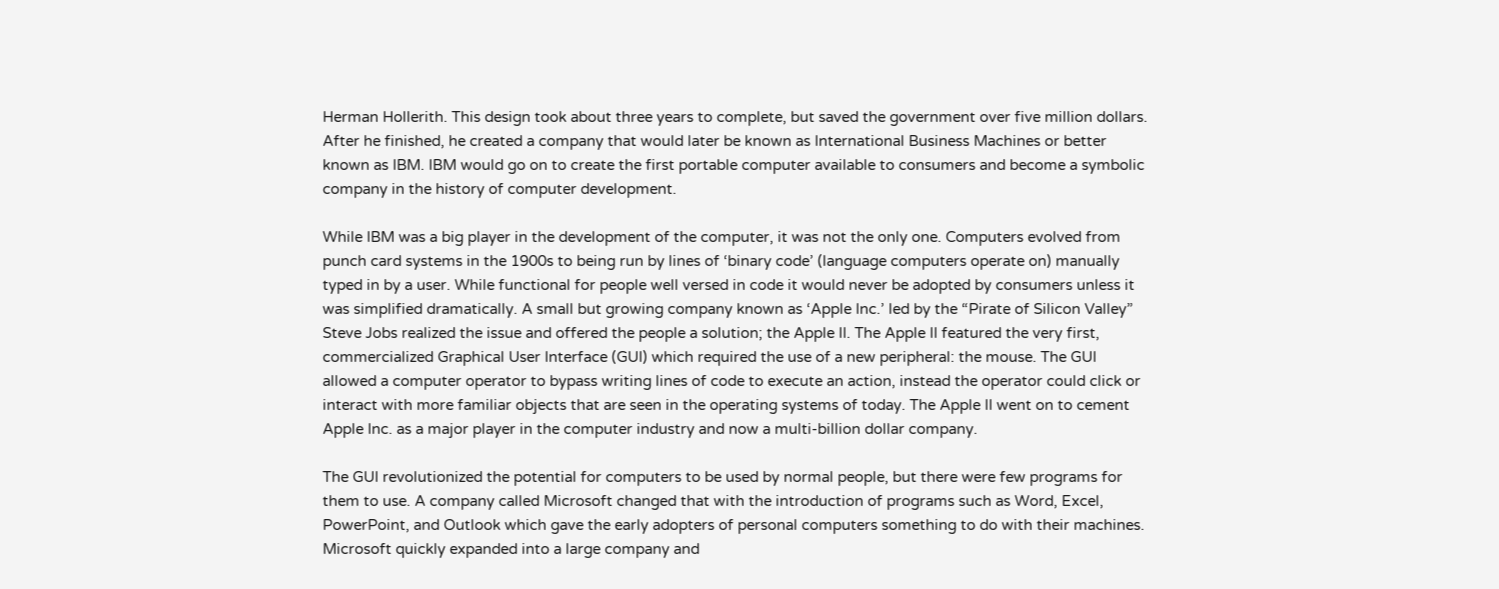Herman Hollerith. This design took about three years to complete, but saved the government over five million dollars.  After he finished, he created a company that would later be known as International Business Machines or better known as IBM. IBM would go on to create the first portable computer available to consumers and become a symbolic company in the history of computer development.

While IBM was a big player in the development of the computer, it was not the only one. Computers evolved from punch card systems in the 1900s to being run by lines of ‘binary code’ (language computers operate on) manually typed in by a user. While functional for people well versed in code it would never be adopted by consumers unless it was simplified dramatically. A small but growing company known as ‘Apple Inc.’ led by the “Pirate of Silicon Valley” Steve Jobs realized the issue and offered the people a solution; the Apple II. The Apple II featured the very first, commercialized Graphical User Interface (GUI) which required the use of a new peripheral: the mouse. The GUI allowed a computer operator to bypass writing lines of code to execute an action, instead the operator could click or interact with more familiar objects that are seen in the operating systems of today. The Apple II went on to cement Apple Inc. as a major player in the computer industry and now a multi-billion dollar company.

The GUI revolutionized the potential for computers to be used by normal people, but there were few programs for them to use. A company called Microsoft changed that with the introduction of programs such as Word, Excel, PowerPoint, and Outlook which gave the early adopters of personal computers something to do with their machines. Microsoft quickly expanded into a large company and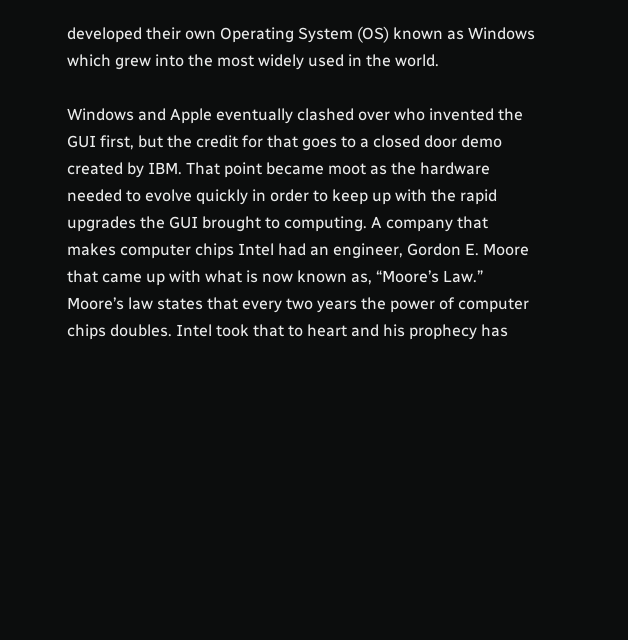developed their own Operating System (OS) known as Windows which grew into the most widely used in the world.

Windows and Apple eventually clashed over who invented the GUI first, but the credit for that goes to a closed door demo created by IBM. That point became moot as the hardware needed to evolve quickly in order to keep up with the rapid upgrades the GUI brought to computing. A company that makes computer chips Intel had an engineer, Gordon E. Moore that came up with what is now known as, “Moore’s Law.” Moore’s law states that every two years the power of computer chips doubles. Intel took that to heart and his prophecy has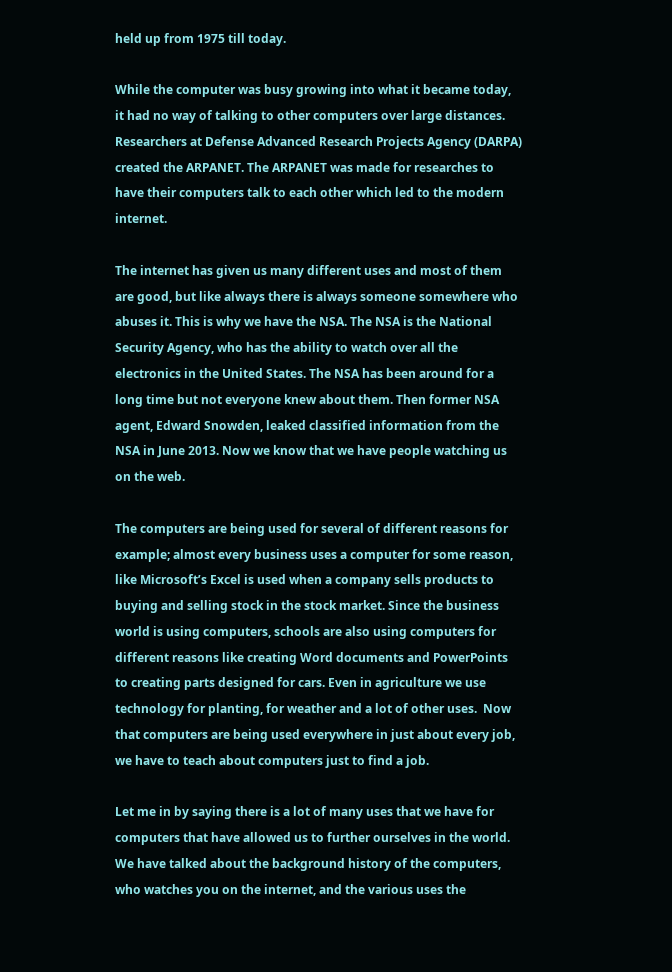held up from 1975 till today.

While the computer was busy growing into what it became today, it had no way of talking to other computers over large distances. Researchers at Defense Advanced Research Projects Agency (DARPA) created the ARPANET. The ARPANET was made for researches to have their computers talk to each other which led to the modern internet.

The internet has given us many different uses and most of them are good, but like always there is always someone somewhere who abuses it. This is why we have the NSA. The NSA is the National Security Agency, who has the ability to watch over all the electronics in the United States. The NSA has been around for a long time but not everyone knew about them. Then former NSA agent, Edward Snowden, leaked classified information from the NSA in June 2013. Now we know that we have people watching us on the web.

The computers are being used for several of different reasons for example; almost every business uses a computer for some reason, like Microsoft’s Excel is used when a company sells products to buying and selling stock in the stock market. Since the business world is using computers, schools are also using computers for different reasons like creating Word documents and PowerPoints to creating parts designed for cars. Even in agriculture we use technology for planting, for weather and a lot of other uses.  Now that computers are being used everywhere in just about every job, we have to teach about computers just to find a job.

Let me in by saying there is a lot of many uses that we have for computers that have allowed us to further ourselves in the world. We have talked about the background history of the computers, who watches you on the internet, and the various uses the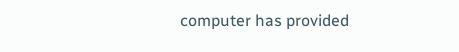computer has provided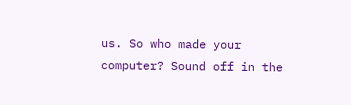us. So who made your computer? Sound off in the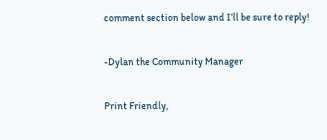comment section below and I’ll be sure to reply!

-Dylan the Community Manager

Print Friendly,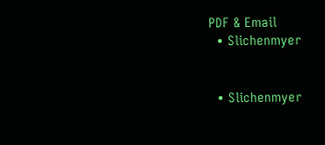PDF & Email
  • Slichenmyer


  • Slichenmyer